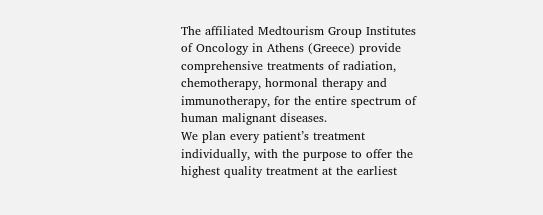The affiliated Medtourism Group Institutes of Oncology in Athens (Greece) provide comprehensive treatments of radiation, chemotherapy, hormonal therapy and immunotherapy, for the entire spectrum of human malignant diseases.
We plan every patient’s treatment individually, with the purpose to offer the highest quality treatment at the earliest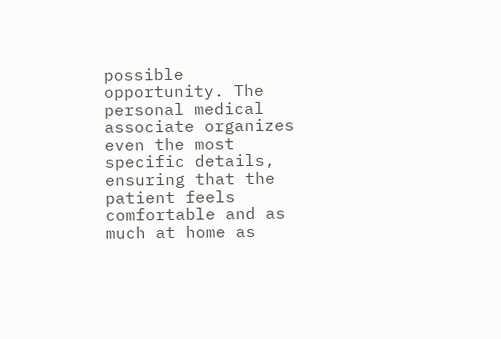possible opportunity. The personal medical associate organizes even the most specific details, ensuring that the patient feels comfortable and as much at home as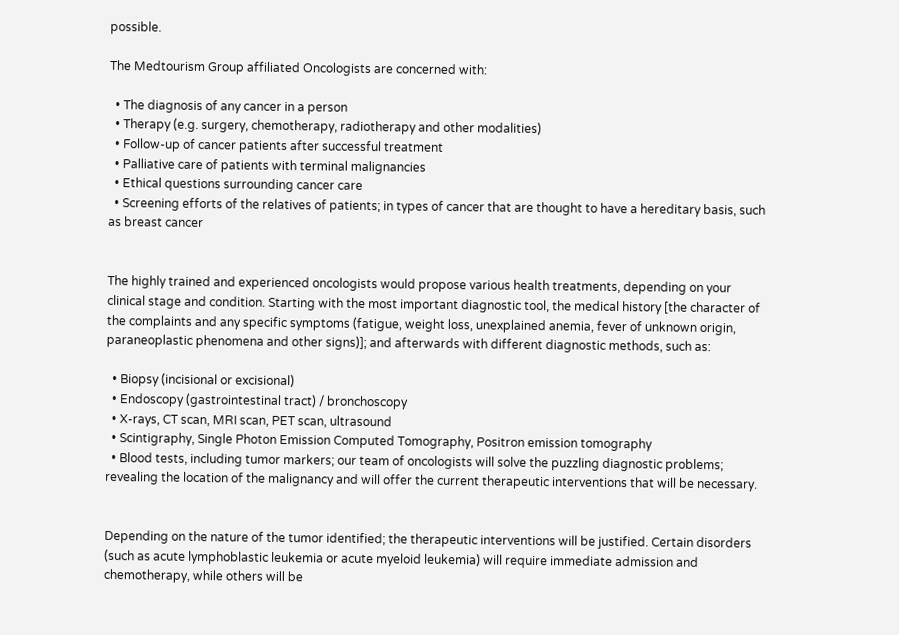possible.

The Medtourism Group affiliated Oncologists are concerned with:

  • The diagnosis of any cancer in a person
  • Therapy (e.g. surgery, chemotherapy, radiotherapy and other modalities)
  • Follow-up of cancer patients after successful treatment
  • Palliative care of patients with terminal malignancies
  • Ethical questions surrounding cancer care
  • Screening efforts of the relatives of patients; in types of cancer that are thought to have a hereditary basis, such as breast cancer


The highly trained and experienced oncologists would propose various health treatments, depending on your clinical stage and condition. Starting with the most important diagnostic tool, the medical history [the character of the complaints and any specific symptoms (fatigue, weight loss, unexplained anemia, fever of unknown origin, paraneoplastic phenomena and other signs)]; and afterwards with different diagnostic methods, such as:

  • Biopsy (incisional or excisional)
  • Endoscopy (gastrointestinal tract) / bronchoscopy
  • X-rays, CT scan, MRI scan, PET scan, ultrasound
  • Scintigraphy, Single Photon Emission Computed Tomography, Positron emission tomography
  • Blood tests, including tumor markers; our team of oncologists will solve the puzzling diagnostic problems; revealing the location of the malignancy and will offer the current therapeutic interventions that will be necessary.


Depending on the nature of the tumor identified; the therapeutic interventions will be justified. Certain disorders (such as acute lymphoblastic leukemia or acute myeloid leukemia) will require immediate admission and chemotherapy, while others will be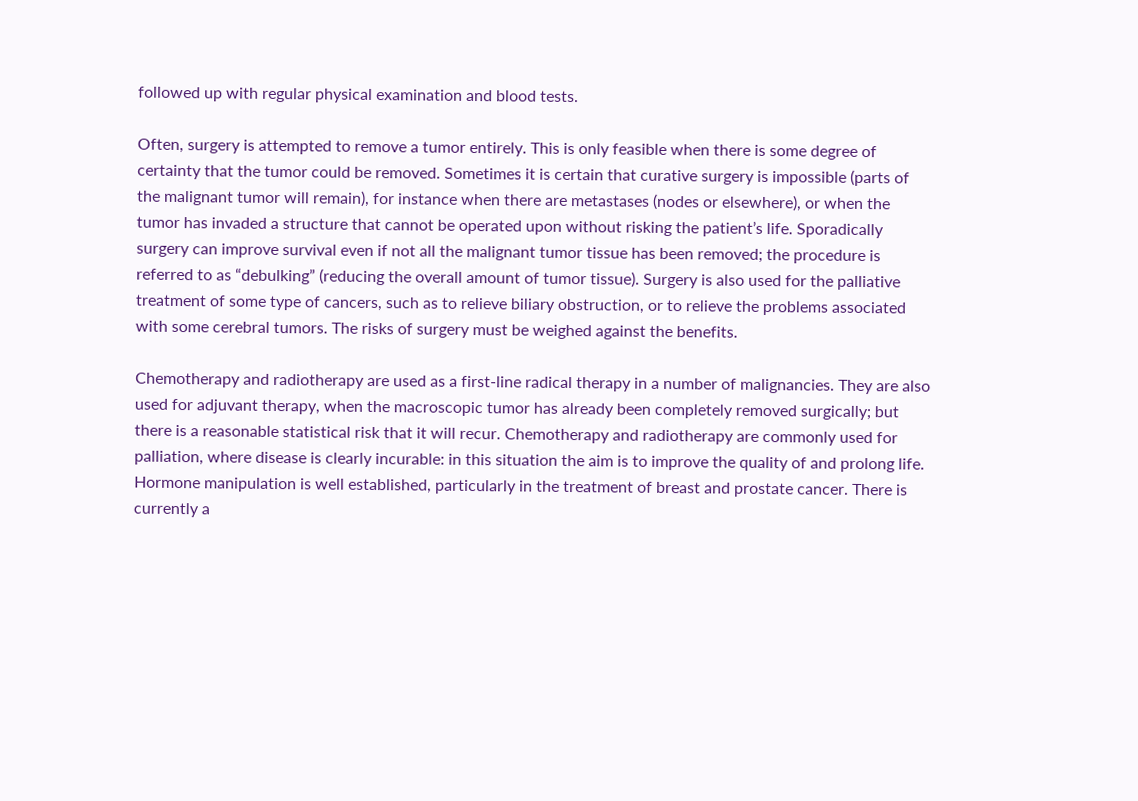followed up with regular physical examination and blood tests.

Often, surgery is attempted to remove a tumor entirely. This is only feasible when there is some degree of certainty that the tumor could be removed. Sometimes it is certain that curative surgery is impossible (parts of the malignant tumor will remain), for instance when there are metastases (nodes or elsewhere), or when the tumor has invaded a structure that cannot be operated upon without risking the patient’s life. Sporadically surgery can improve survival even if not all the malignant tumor tissue has been removed; the procedure is referred to as “debulking” (reducing the overall amount of tumor tissue). Surgery is also used for the palliative treatment of some type of cancers, such as to relieve biliary obstruction, or to relieve the problems associated with some cerebral tumors. The risks of surgery must be weighed against the benefits.

Chemotherapy and radiotherapy are used as a first-line radical therapy in a number of malignancies. They are also used for adjuvant therapy, when the macroscopic tumor has already been completely removed surgically; but there is a reasonable statistical risk that it will recur. Chemotherapy and radiotherapy are commonly used for palliation, where disease is clearly incurable: in this situation the aim is to improve the quality of and prolong life. Hormone manipulation is well established, particularly in the treatment of breast and prostate cancer. There is currently a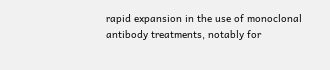rapid expansion in the use of monoclonal antibody treatments, notably for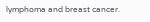lymphoma and breast cancer.